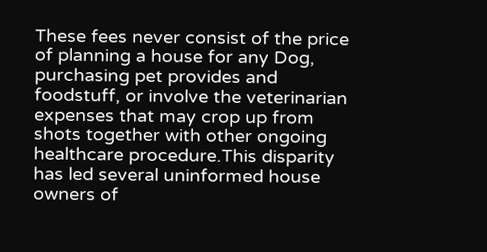These fees never consist of the price of planning a house for any Dog, purchasing pet provides and foodstuff, or involve the veterinarian expenses that may crop up from shots together with other ongoing healthcare procedure.This disparity has led several uninformed house owners of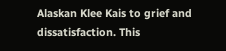Alaskan Klee Kais to grief and dissatisfaction. This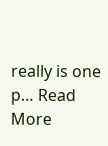really is one p… Read More